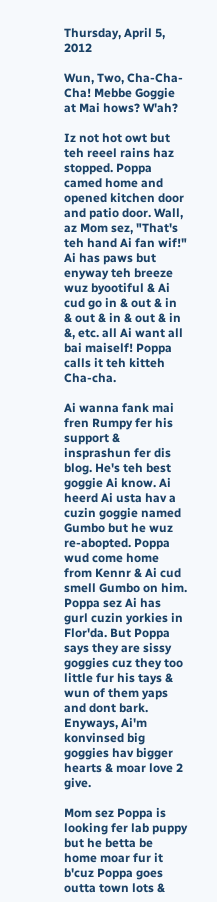Thursday, April 5, 2012

Wun, Two, Cha-Cha-Cha! Mebbe Goggie at Mai hows? W'ah?

Iz not hot owt but teh reeel rains haz stopped. Poppa camed home and opened kitchen door and patio door. Wall, az Mom sez, "That's teh hand Ai fan wif!" Ai has paws but enyway teh breeze wuz byootiful & Ai cud go in & out & in & out & in & out & in &, etc. all Ai want all bai maiself! Poppa calls it teh kitteh Cha-cha.

Ai wanna fank mai fren Rumpy fer his support & insprashun fer dis blog. He's teh best goggie Ai know. Ai heerd Ai usta hav a cuzin goggie named Gumbo but he wuz re-abopted. Poppa wud come home from Kennr & Ai cud smell Gumbo on him. Poppa sez Ai has gurl cuzin yorkies in Flor'da. But Poppa says they are sissy goggies cuz they too little fur his tays & wun of them yaps and dont bark. Enyways, Ai'm konvinsed big goggies hav bigger hearts & moar love 2 give.

Mom sez Poppa is looking fer lab puppy but he betta be home moar fur it b'cuz Poppa goes outta town lots &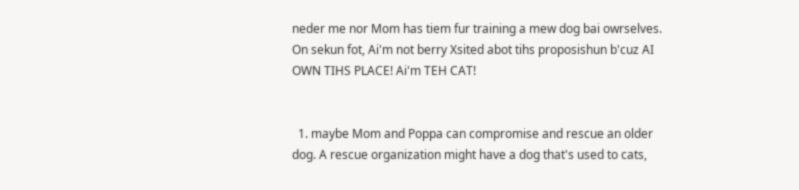neder me nor Mom has tiem fur training a mew dog bai owrselves. On sekun fot, Ai'm not berry Xsited abot tihs proposishun b'cuz AI OWN TIHS PLACE! Ai'm TEH CAT!


  1. maybe Mom and Poppa can compromise and rescue an older dog. A rescue organization might have a dog that's used to cats,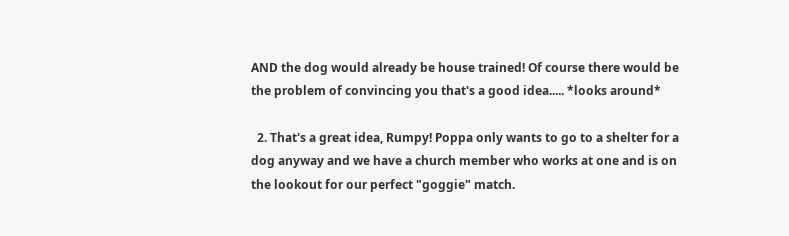AND the dog would already be house trained! Of course there would be the problem of convincing you that's a good idea..... *looks around*

  2. That's a great idea, Rumpy! Poppa only wants to go to a shelter for a dog anyway and we have a church member who works at one and is on the lookout for our perfect "goggie" match.